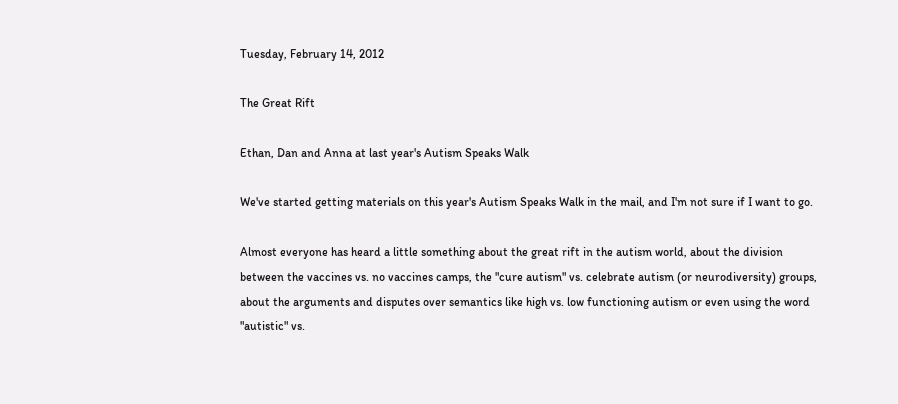Tuesday, February 14, 2012

The Great Rift

Ethan, Dan and Anna at last year's Autism Speaks Walk

We've started getting materials on this year's Autism Speaks Walk in the mail, and I'm not sure if I want to go.

Almost everyone has heard a little something about the great rift in the autism world, about the division between the vaccines vs. no vaccines camps, the "cure autism" vs. celebrate autism (or neurodiversity) groups, about the arguments and disputes over semantics like high vs. low functioning autism or even using the word "autistic" vs.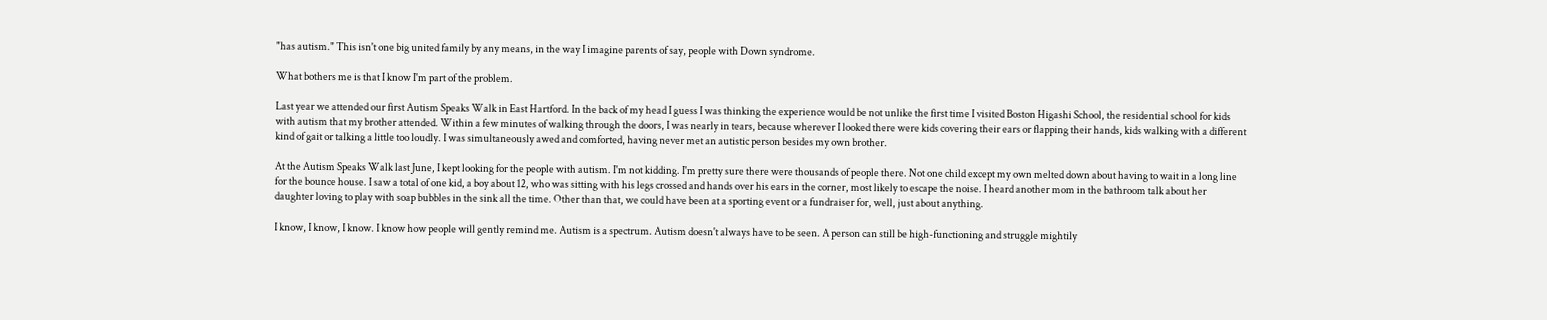"has autism." This isn't one big united family by any means, in the way I imagine parents of say, people with Down syndrome.

What bothers me is that I know I'm part of the problem.

Last year we attended our first Autism Speaks Walk in East Hartford. In the back of my head I guess I was thinking the experience would be not unlike the first time I visited Boston Higashi School, the residential school for kids with autism that my brother attended. Within a few minutes of walking through the doors, I was nearly in tears, because wherever I looked there were kids covering their ears or flapping their hands, kids walking with a different kind of gait or talking a little too loudly. I was simultaneously awed and comforted, having never met an autistic person besides my own brother.

At the Autism Speaks Walk last June, I kept looking for the people with autism. I'm not kidding. I'm pretty sure there were thousands of people there. Not one child except my own melted down about having to wait in a long line for the bounce house. I saw a total of one kid, a boy about 12, who was sitting with his legs crossed and hands over his ears in the corner, most likely to escape the noise. I heard another mom in the bathroom talk about her daughter loving to play with soap bubbles in the sink all the time. Other than that, we could have been at a sporting event or a fundraiser for, well, just about anything.

I know, I know, I know. I know how people will gently remind me. Autism is a spectrum. Autism doesn't always have to be seen. A person can still be high-functioning and struggle mightily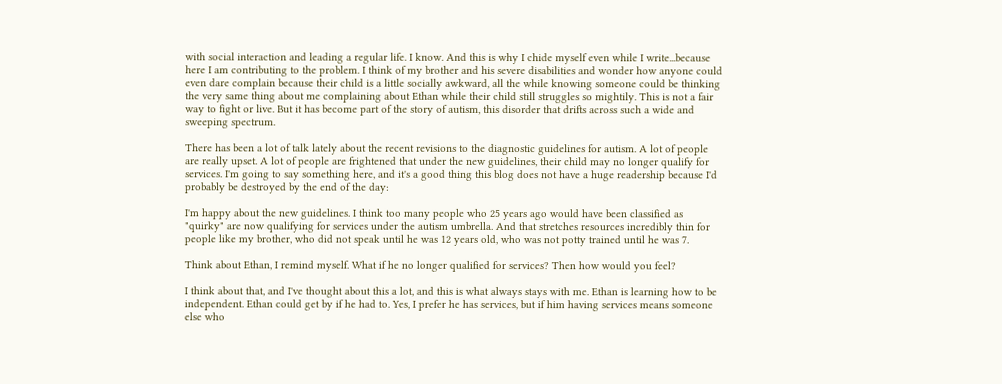with social interaction and leading a regular life. I know. And this is why I chide myself even while I write...because here I am contributing to the problem. I think of my brother and his severe disabilities and wonder how anyone could even dare complain because their child is a little socially awkward, all the while knowing someone could be thinking the very same thing about me complaining about Ethan while their child still struggles so mightily. This is not a fair way to fight or live. But it has become part of the story of autism, this disorder that drifts across such a wide and sweeping spectrum.

There has been a lot of talk lately about the recent revisions to the diagnostic guidelines for autism. A lot of people are really upset. A lot of people are frightened that under the new guidelines, their child may no longer qualify for services. I'm going to say something here, and it's a good thing this blog does not have a huge readership because I'd probably be destroyed by the end of the day:

I'm happy about the new guidelines. I think too many people who 25 years ago would have been classified as "quirky" are now qualifying for services under the autism umbrella. And that stretches resources incredibly thin for people like my brother, who did not speak until he was 12 years old, who was not potty trained until he was 7.

Think about Ethan, I remind myself. What if he no longer qualified for services? Then how would you feel?

I think about that, and I've thought about this a lot, and this is what always stays with me. Ethan is learning how to be independent. Ethan could get by if he had to. Yes, I prefer he has services, but if him having services means someone else who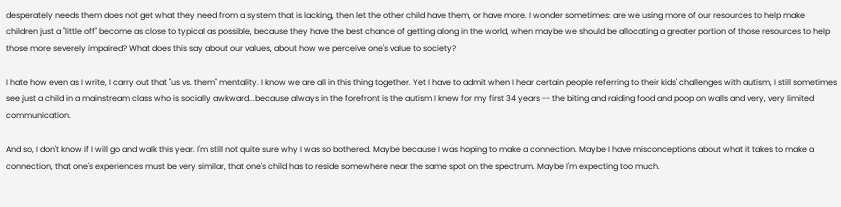desperately needs them does not get what they need from a system that is lacking, then let the other child have them, or have more. I wonder sometimes: are we using more of our resources to help make children just a "little off" become as close to typical as possible, because they have the best chance of getting along in the world, when maybe we should be allocating a greater portion of those resources to help those more severely impaired? What does this say about our values, about how we perceive one's value to society?

I hate how even as I write, I carry out that "us vs. them" mentality. I know we are all in this thing together. Yet I have to admit when I hear certain people referring to their kids' challenges with autism, I still sometimes see just a child in a mainstream class who is socially awkward...because always in the forefront is the autism I knew for my first 34 years -- the biting and raiding food and poop on walls and very, very limited communication.

And so, I don't know if I will go and walk this year. I'm still not quite sure why I was so bothered. Maybe because I was hoping to make a connection. Maybe I have misconceptions about what it takes to make a connection, that one's experiences must be very similar, that one's child has to reside somewhere near the same spot on the spectrum. Maybe I'm expecting too much.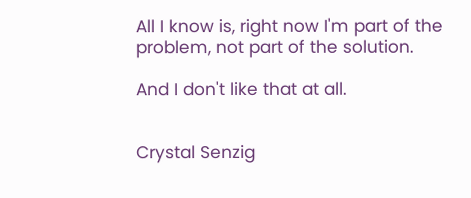All I know is, right now I'm part of the problem, not part of the solution.

And I don't like that at all.


Crystal Senzig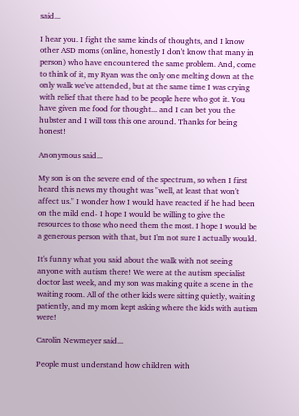said...

I hear you. I fight the same kinds of thoughts, and I know other ASD moms (online, honestly I don't know that many in person) who have encountered the same problem. And, come to think of it, my Ryan was the only one melting down at the only walk we've attended, but at the same time I was crying with relief that there had to be people here who got it. You have given me food for thought... and I can bet you the hubster and I will toss this one around. Thanks for being honest!

Anonymous said...

My son is on the severe end of the spectrum, so when I first heard this news my thought was "well, at least that won't affect us." I wonder how I would have reacted if he had been on the mild end- I hope I would be willing to give the resources to those who need them the most. I hope I would be a generous person with that, but I'm not sure I actually would.

It's funny what you said about the walk with not seeing anyone with autism there! We were at the autism specialist doctor last week, and my son was making quite a scene in the waiting room. All of the other kids were sitting quietly, waiting patiently, and my mom kept asking where the kids with autism were!

Carolin Newmeyer said...

People must understand how children with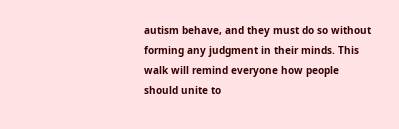autism behave, and they must do so without forming any judgment in their minds. This walk will remind everyone how people should unite to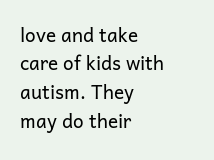love and take care of kids with autism. They may do their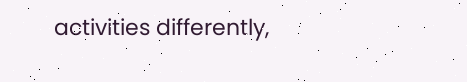activities differently,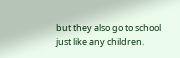but they also go to school just like any children.